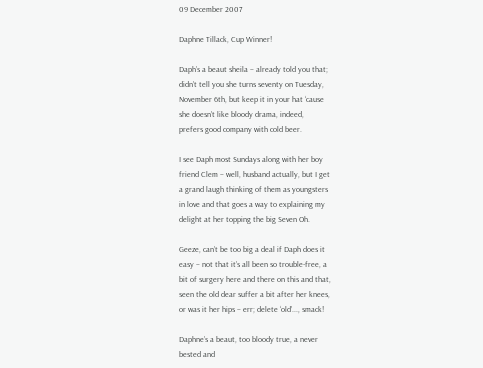09 December 2007

Daphne Tillack, Cup Winner!

Daph’s a beaut sheila – already told you that;
didn’t tell you she turns seventy on Tuesday,
November 6th, but keep it in your hat ‘cause
she doesn’t like bloody drama, indeed,
prefers good company with cold beer.

I see Daph most Sundays along with her boy
friend Clem – well, husband actually, but I get
a grand laugh thinking of them as youngsters
in love and that goes a way to explaining my
delight at her topping the big Seven Oh.

Geeze, can’t be too big a deal if Daph does it
easy – not that it’s all been so trouble-free, a
bit of surgery here and there on this and that,
seen the old dear suffer a bit after her knees,
or was it her hips – err; delete ‘old’..., smack!

Daphne’s a beaut, too bloody true, a never
bested and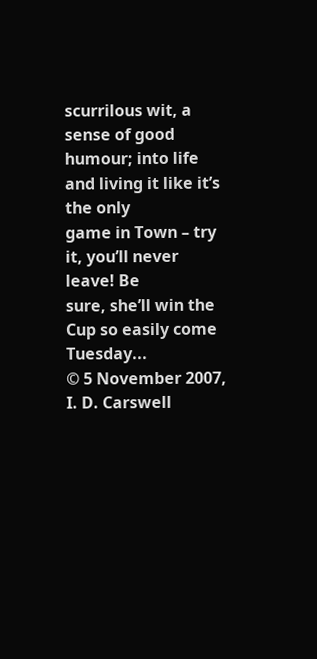scurrilous wit, a sense of good
humour; into life and living it like it’s the only
game in Town – try it, you’ll never leave! Be
sure, she’ll win the Cup so easily come Tuesday...
© 5 November 2007, I. D. Carswell